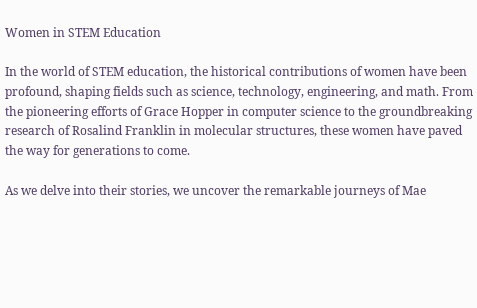Women in STEM Education

In the world of STEM education, the historical contributions of women have been profound, shaping fields such as science, technology, engineering, and math. From the pioneering efforts of Grace Hopper in computer science to the groundbreaking research of Rosalind Franklin in molecular structures, these women have paved the way for generations to come.

As we delve into their stories, we uncover the remarkable journeys of Mae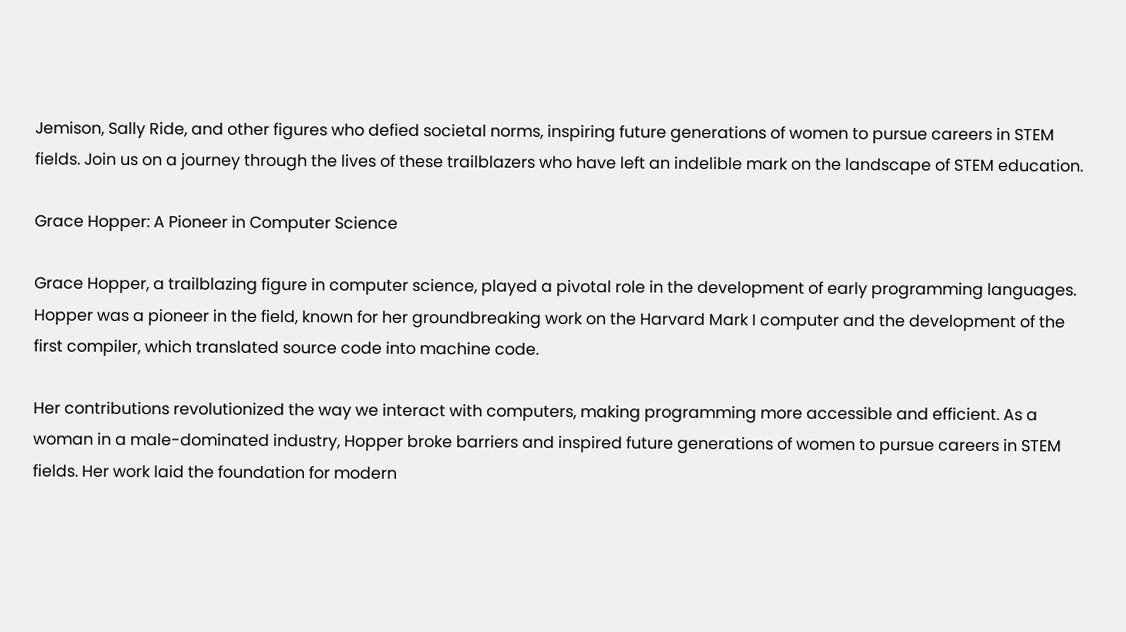Jemison, Sally Ride, and other figures who defied societal norms, inspiring future generations of women to pursue careers in STEM fields. Join us on a journey through the lives of these trailblazers who have left an indelible mark on the landscape of STEM education.

Grace Hopper: A Pioneer in Computer Science

Grace Hopper, a trailblazing figure in computer science, played a pivotal role in the development of early programming languages. Hopper was a pioneer in the field, known for her groundbreaking work on the Harvard Mark I computer and the development of the first compiler, which translated source code into machine code.

Her contributions revolutionized the way we interact with computers, making programming more accessible and efficient. As a woman in a male-dominated industry, Hopper broke barriers and inspired future generations of women to pursue careers in STEM fields. Her work laid the foundation for modern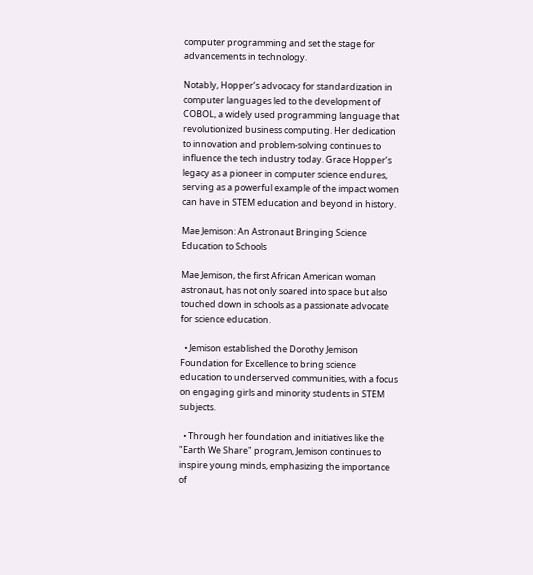computer programming and set the stage for advancements in technology.

Notably, Hopper’s advocacy for standardization in computer languages led to the development of COBOL, a widely used programming language that revolutionized business computing. Her dedication to innovation and problem-solving continues to influence the tech industry today. Grace Hopper’s legacy as a pioneer in computer science endures, serving as a powerful example of the impact women can have in STEM education and beyond in history.

Mae Jemison: An Astronaut Bringing Science Education to Schools

Mae Jemison, the first African American woman astronaut, has not only soared into space but also touched down in schools as a passionate advocate for science education.

  • Jemison established the Dorothy Jemison Foundation for Excellence to bring science education to underserved communities, with a focus on engaging girls and minority students in STEM subjects.

  • Through her foundation and initiatives like the "Earth We Share" program, Jemison continues to inspire young minds, emphasizing the importance of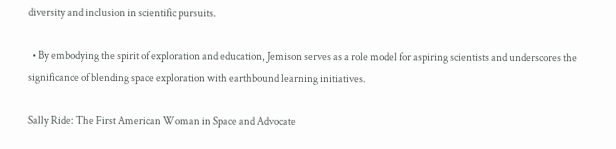diversity and inclusion in scientific pursuits.

  • By embodying the spirit of exploration and education, Jemison serves as a role model for aspiring scientists and underscores the significance of blending space exploration with earthbound learning initiatives.

Sally Ride: The First American Woman in Space and Advocate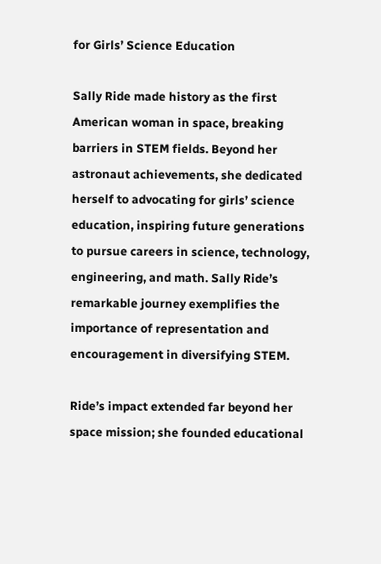for Girls’ Science Education

Sally Ride made history as the first American woman in space, breaking barriers in STEM fields. Beyond her astronaut achievements, she dedicated herself to advocating for girls’ science education, inspiring future generations to pursue careers in science, technology, engineering, and math. Sally Ride’s remarkable journey exemplifies the importance of representation and encouragement in diversifying STEM.

Ride’s impact extended far beyond her space mission; she founded educational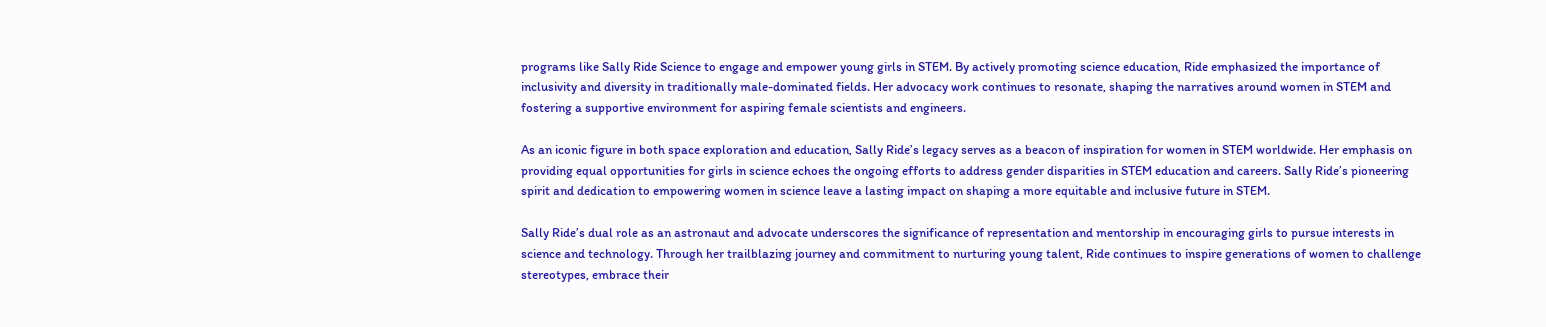programs like Sally Ride Science to engage and empower young girls in STEM. By actively promoting science education, Ride emphasized the importance of inclusivity and diversity in traditionally male-dominated fields. Her advocacy work continues to resonate, shaping the narratives around women in STEM and fostering a supportive environment for aspiring female scientists and engineers.

As an iconic figure in both space exploration and education, Sally Ride’s legacy serves as a beacon of inspiration for women in STEM worldwide. Her emphasis on providing equal opportunities for girls in science echoes the ongoing efforts to address gender disparities in STEM education and careers. Sally Ride’s pioneering spirit and dedication to empowering women in science leave a lasting impact on shaping a more equitable and inclusive future in STEM.

Sally Ride’s dual role as an astronaut and advocate underscores the significance of representation and mentorship in encouraging girls to pursue interests in science and technology. Through her trailblazing journey and commitment to nurturing young talent, Ride continues to inspire generations of women to challenge stereotypes, embrace their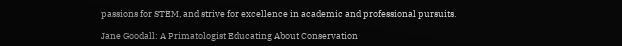passions for STEM, and strive for excellence in academic and professional pursuits.

Jane Goodall: A Primatologist Educating About Conservation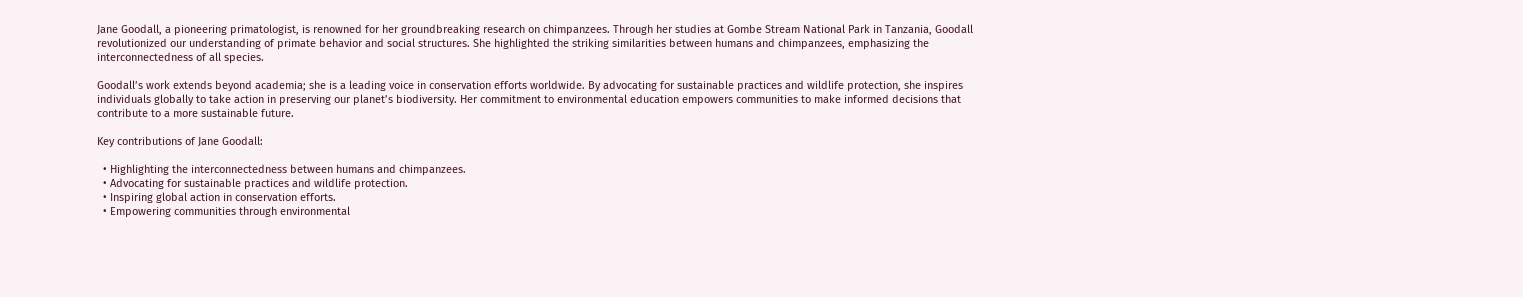Jane Goodall, a pioneering primatologist, is renowned for her groundbreaking research on chimpanzees. Through her studies at Gombe Stream National Park in Tanzania, Goodall revolutionized our understanding of primate behavior and social structures. She highlighted the striking similarities between humans and chimpanzees, emphasizing the interconnectedness of all species.

Goodall’s work extends beyond academia; she is a leading voice in conservation efforts worldwide. By advocating for sustainable practices and wildlife protection, she inspires individuals globally to take action in preserving our planet’s biodiversity. Her commitment to environmental education empowers communities to make informed decisions that contribute to a more sustainable future.

Key contributions of Jane Goodall:

  • Highlighting the interconnectedness between humans and chimpanzees.
  • Advocating for sustainable practices and wildlife protection.
  • Inspiring global action in conservation efforts.
  • Empowering communities through environmental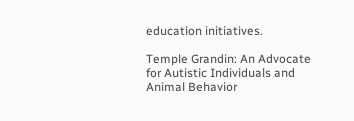education initiatives.

Temple Grandin: An Advocate for Autistic Individuals and Animal Behavior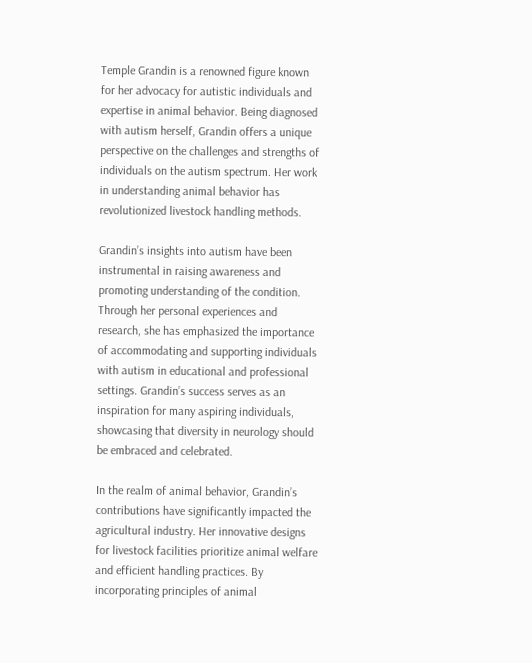Temple Grandin is a renowned figure known for her advocacy for autistic individuals and expertise in animal behavior. Being diagnosed with autism herself, Grandin offers a unique perspective on the challenges and strengths of individuals on the autism spectrum. Her work in understanding animal behavior has revolutionized livestock handling methods.

Grandin’s insights into autism have been instrumental in raising awareness and promoting understanding of the condition. Through her personal experiences and research, she has emphasized the importance of accommodating and supporting individuals with autism in educational and professional settings. Grandin’s success serves as an inspiration for many aspiring individuals, showcasing that diversity in neurology should be embraced and celebrated.

In the realm of animal behavior, Grandin’s contributions have significantly impacted the agricultural industry. Her innovative designs for livestock facilities prioritize animal welfare and efficient handling practices. By incorporating principles of animal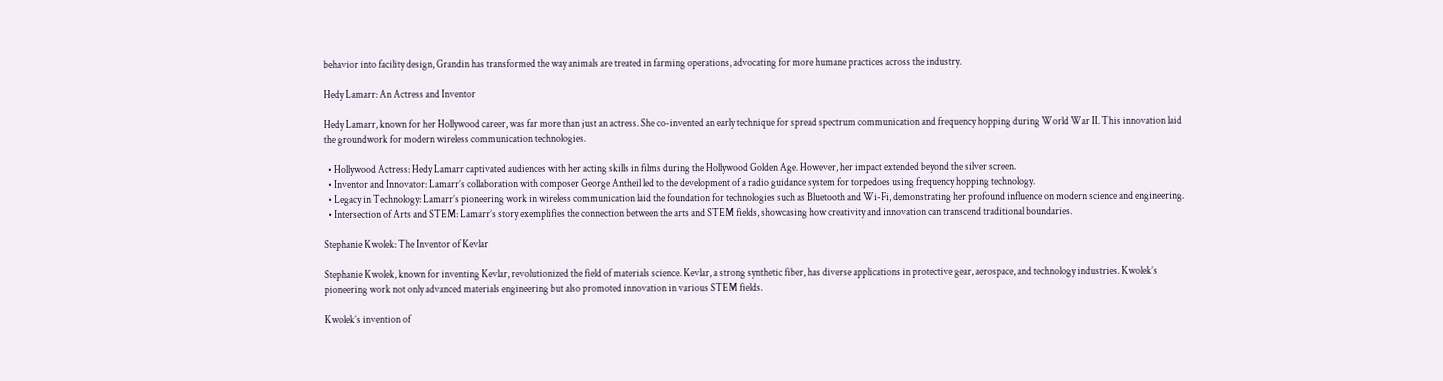behavior into facility design, Grandin has transformed the way animals are treated in farming operations, advocating for more humane practices across the industry.

Hedy Lamarr: An Actress and Inventor

Hedy Lamarr, known for her Hollywood career, was far more than just an actress. She co-invented an early technique for spread spectrum communication and frequency hopping during World War II. This innovation laid the groundwork for modern wireless communication technologies.

  • Hollywood Actress: Hedy Lamarr captivated audiences with her acting skills in films during the Hollywood Golden Age. However, her impact extended beyond the silver screen.
  • Inventor and Innovator: Lamarr’s collaboration with composer George Antheil led to the development of a radio guidance system for torpedoes using frequency hopping technology.
  • Legacy in Technology: Lamarr’s pioneering work in wireless communication laid the foundation for technologies such as Bluetooth and Wi-Fi, demonstrating her profound influence on modern science and engineering.
  • Intersection of Arts and STEM: Lamarr’s story exemplifies the connection between the arts and STEM fields, showcasing how creativity and innovation can transcend traditional boundaries.

Stephanie Kwolek: The Inventor of Kevlar

Stephanie Kwolek, known for inventing Kevlar, revolutionized the field of materials science. Kevlar, a strong synthetic fiber, has diverse applications in protective gear, aerospace, and technology industries. Kwolek’s pioneering work not only advanced materials engineering but also promoted innovation in various STEM fields.

Kwolek’s invention of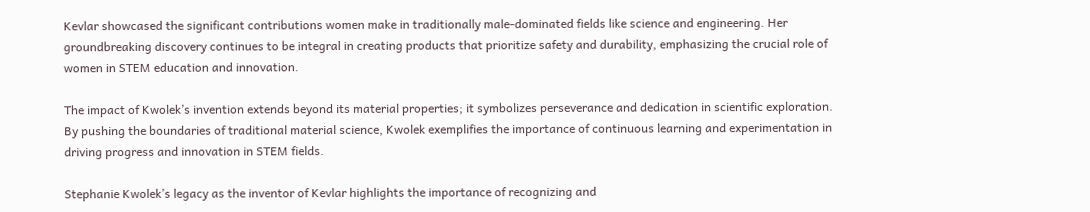Kevlar showcased the significant contributions women make in traditionally male-dominated fields like science and engineering. Her groundbreaking discovery continues to be integral in creating products that prioritize safety and durability, emphasizing the crucial role of women in STEM education and innovation.

The impact of Kwolek’s invention extends beyond its material properties; it symbolizes perseverance and dedication in scientific exploration. By pushing the boundaries of traditional material science, Kwolek exemplifies the importance of continuous learning and experimentation in driving progress and innovation in STEM fields.

Stephanie Kwolek’s legacy as the inventor of Kevlar highlights the importance of recognizing and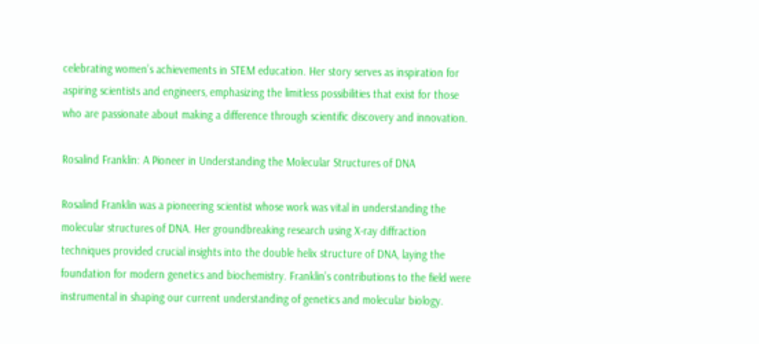celebrating women’s achievements in STEM education. Her story serves as inspiration for aspiring scientists and engineers, emphasizing the limitless possibilities that exist for those who are passionate about making a difference through scientific discovery and innovation.

Rosalind Franklin: A Pioneer in Understanding the Molecular Structures of DNA

Rosalind Franklin was a pioneering scientist whose work was vital in understanding the molecular structures of DNA. Her groundbreaking research using X-ray diffraction techniques provided crucial insights into the double helix structure of DNA, laying the foundation for modern genetics and biochemistry. Franklin’s contributions to the field were instrumental in shaping our current understanding of genetics and molecular biology.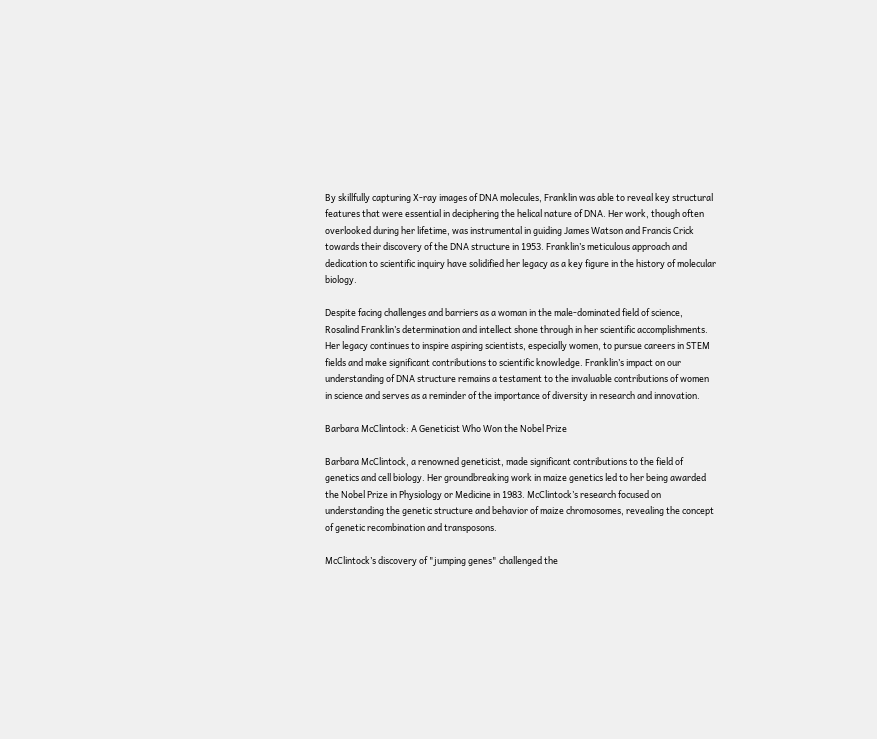By skillfully capturing X-ray images of DNA molecules, Franklin was able to reveal key structural features that were essential in deciphering the helical nature of DNA. Her work, though often overlooked during her lifetime, was instrumental in guiding James Watson and Francis Crick towards their discovery of the DNA structure in 1953. Franklin’s meticulous approach and dedication to scientific inquiry have solidified her legacy as a key figure in the history of molecular biology.

Despite facing challenges and barriers as a woman in the male-dominated field of science, Rosalind Franklin’s determination and intellect shone through in her scientific accomplishments. Her legacy continues to inspire aspiring scientists, especially women, to pursue careers in STEM fields and make significant contributions to scientific knowledge. Franklin’s impact on our understanding of DNA structure remains a testament to the invaluable contributions of women in science and serves as a reminder of the importance of diversity in research and innovation.

Barbara McClintock: A Geneticist Who Won the Nobel Prize

Barbara McClintock, a renowned geneticist, made significant contributions to the field of genetics and cell biology. Her groundbreaking work in maize genetics led to her being awarded the Nobel Prize in Physiology or Medicine in 1983. McClintock’s research focused on understanding the genetic structure and behavior of maize chromosomes, revealing the concept of genetic recombination and transposons.

McClintock’s discovery of "jumping genes" challenged the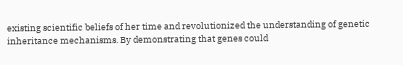existing scientific beliefs of her time and revolutionized the understanding of genetic inheritance mechanisms. By demonstrating that genes could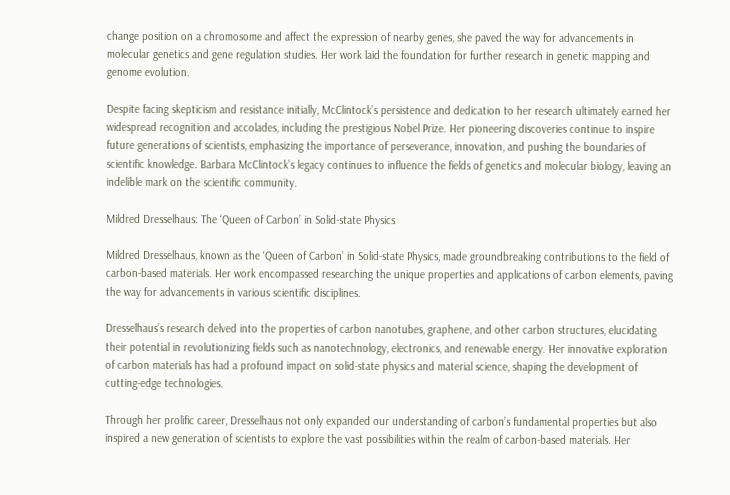change position on a chromosome and affect the expression of nearby genes, she paved the way for advancements in molecular genetics and gene regulation studies. Her work laid the foundation for further research in genetic mapping and genome evolution.

Despite facing skepticism and resistance initially, McClintock’s persistence and dedication to her research ultimately earned her widespread recognition and accolades, including the prestigious Nobel Prize. Her pioneering discoveries continue to inspire future generations of scientists, emphasizing the importance of perseverance, innovation, and pushing the boundaries of scientific knowledge. Barbara McClintock’s legacy continues to influence the fields of genetics and molecular biology, leaving an indelible mark on the scientific community.

Mildred Dresselhaus: The ‘Queen of Carbon’ in Solid-state Physics

Mildred Dresselhaus, known as the ‘Queen of Carbon’ in Solid-state Physics, made groundbreaking contributions to the field of carbon-based materials. Her work encompassed researching the unique properties and applications of carbon elements, paving the way for advancements in various scientific disciplines.

Dresselhaus’s research delved into the properties of carbon nanotubes, graphene, and other carbon structures, elucidating their potential in revolutionizing fields such as nanotechnology, electronics, and renewable energy. Her innovative exploration of carbon materials has had a profound impact on solid-state physics and material science, shaping the development of cutting-edge technologies.

Through her prolific career, Dresselhaus not only expanded our understanding of carbon’s fundamental properties but also inspired a new generation of scientists to explore the vast possibilities within the realm of carbon-based materials. Her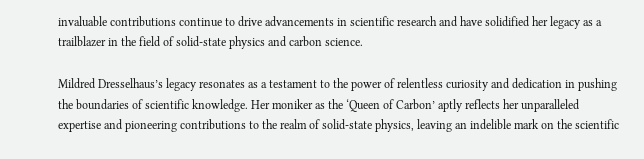invaluable contributions continue to drive advancements in scientific research and have solidified her legacy as a trailblazer in the field of solid-state physics and carbon science.

Mildred Dresselhaus’s legacy resonates as a testament to the power of relentless curiosity and dedication in pushing the boundaries of scientific knowledge. Her moniker as the ‘Queen of Carbon’ aptly reflects her unparalleled expertise and pioneering contributions to the realm of solid-state physics, leaving an indelible mark on the scientific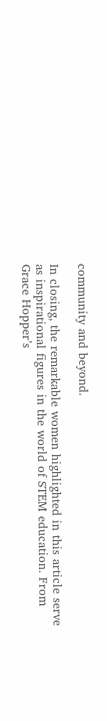community and beyond.

In closing, the remarkable women highlighted in this article serve as inspirational figures in the world of STEM education. From Grace Hopper’s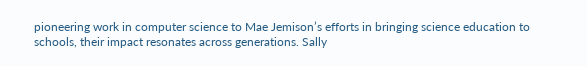pioneering work in computer science to Mae Jemison’s efforts in bringing science education to schools, their impact resonates across generations. Sally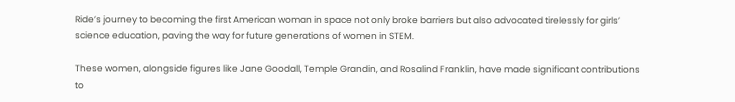Ride’s journey to becoming the first American woman in space not only broke barriers but also advocated tirelessly for girls’ science education, paving the way for future generations of women in STEM.

These women, alongside figures like Jane Goodall, Temple Grandin, and Rosalind Franklin, have made significant contributions to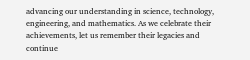advancing our understanding in science, technology, engineering, and mathematics. As we celebrate their achievements, let us remember their legacies and continue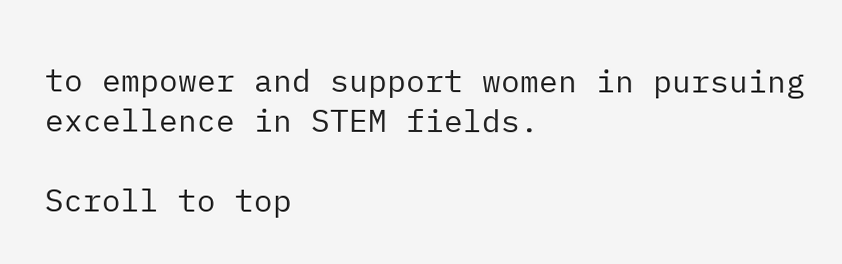to empower and support women in pursuing excellence in STEM fields.

Scroll to top